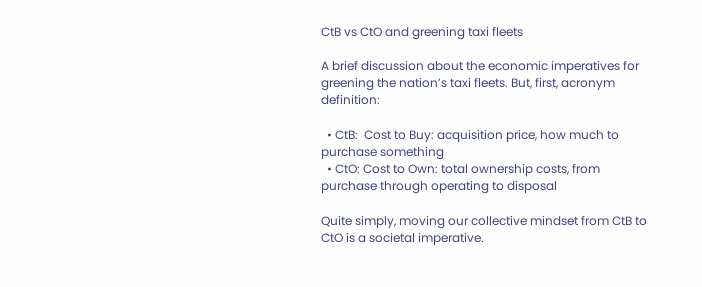CtB vs CtO and greening taxi fleets

A brief discussion about the economic imperatives for greening the nation’s taxi fleets. But, first, acronym definition:

  • CtB:  Cost to Buy: acquisition price, how much to purchase something
  • CtO: Cost to Own: total ownership costs, from purchase through operating to disposal

Quite simply, moving our collective mindset from CtB to CtO is a societal imperative.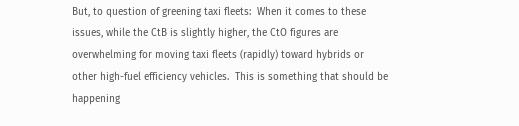But, to question of greening taxi fleets:  When it comes to these issues, while the CtB is slightly higher, the CtO figures are overwhelming for moving taxi fleets (rapidly) toward hybrids or other high-fuel efficiency vehicles.  This is something that should be happening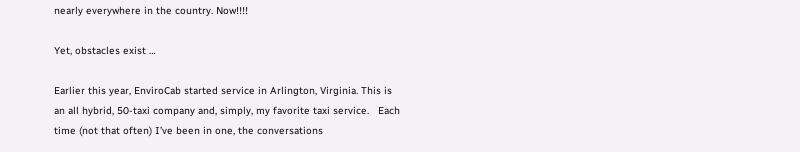nearly everywhere in the country. Now!!!!

Yet, obstacles exist …

Earlier this year, EnviroCab started service in Arlington, Virginia. This is an all hybrid, 50-taxi company and, simply, my favorite taxi service.   Each time (not that often) I’ve been in one, the conversations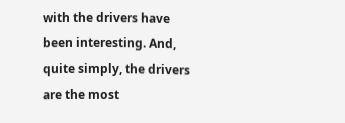with the drivers have been interesting. And, quite simply, the drivers are the most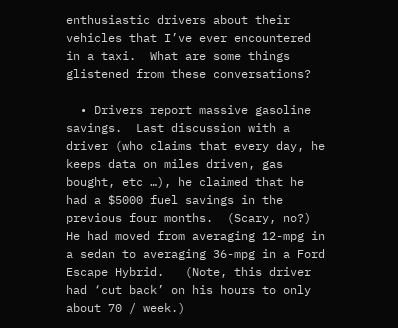enthusiastic drivers about their vehicles that I’ve ever encountered in a taxi.  What are some things glistened from these conversations?

  • Drivers report massive gasoline savings.  Last discussion with a driver (who claims that every day, he keeps data on miles driven, gas bought, etc …), he claimed that he had a $5000 fuel savings in the previous four months.  (Scary, no?) He had moved from averaging 12-mpg in a sedan to averaging 36-mpg in a Ford Escape Hybrid.   (Note, this driver had ‘cut back’ on his hours to only about 70 / week.)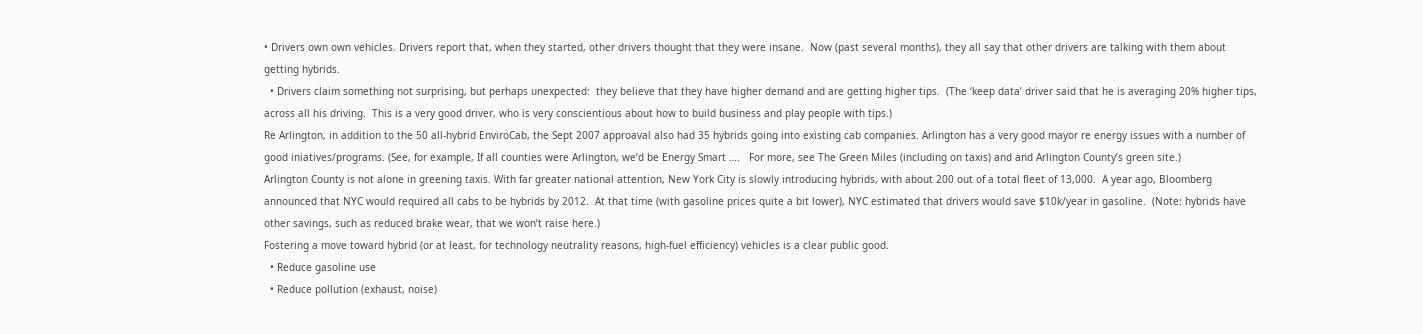• Drivers own own vehicles. Drivers report that, when they started, other drivers thought that they were insane.  Now (past several months), they all say that other drivers are talking with them about getting hybrids.
  • Drivers claim something not surprising, but perhaps unexpected:  they believe that they have higher demand and are getting higher tips.  (The ‘keep data’ driver said that he is averaging 20% higher tips, across all his driving.  This is a very good driver, who is very conscientious about how to build business and play people with tips.)
Re Arlington, in addition to the 50 all-hybrid EnviroCab, the Sept 2007 approaval also had 35 hybrids going into existing cab companies. Arlington has a very good mayor re energy issues with a number of good iniatives/programs. (See, for example, If all counties were Arlington, we’d be Energy Smart ….   For more, see The Green Miles (including on taxis) and and Arlington County’s green site.)
Arlington County is not alone in greening taxis. With far greater national attention, New York City is slowly introducing hybrids, with about 200 out of a total fleet of 13,000.  A year ago, Bloomberg announced that NYC would required all cabs to be hybrids by 2012.  At that time (with gasoline prices quite a bit lower), NYC estimated that drivers would save $10k/year in gasoline.  (Note: hybrids have other savings, such as reduced brake wear, that we won’t raise here.)
Fostering a move toward hybrid (or at least, for technology neutrality reasons, high-fuel efficiency) vehicles is a clear public good.
  • Reduce gasoline use
  • Reduce pollution (exhaust, noise)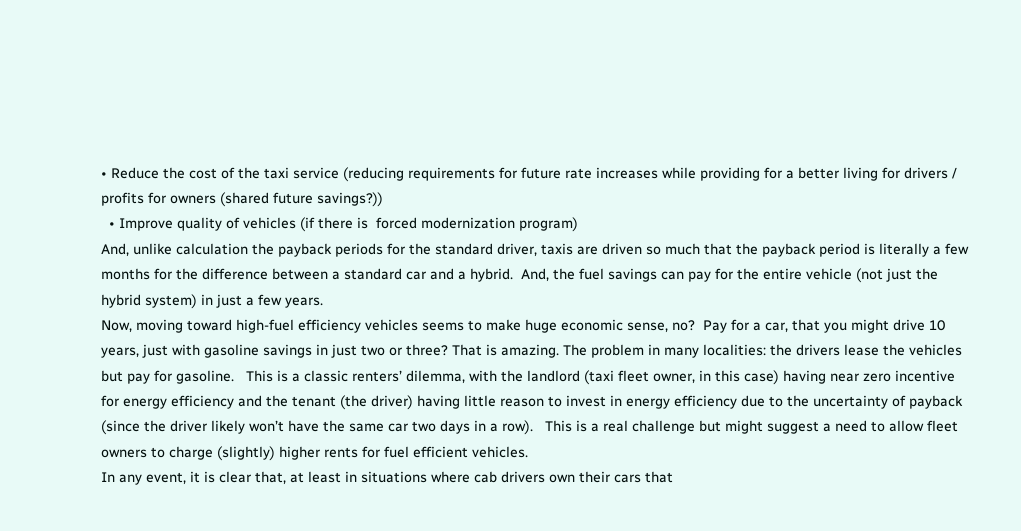• Reduce the cost of the taxi service (reducing requirements for future rate increases while providing for a better living for drivers / profits for owners (shared future savings?))
  • Improve quality of vehicles (if there is  forced modernization program)
And, unlike calculation the payback periods for the standard driver, taxis are driven so much that the payback period is literally a few months for the difference between a standard car and a hybrid.  And, the fuel savings can pay for the entire vehicle (not just the hybrid system) in just a few years.
Now, moving toward high-fuel efficiency vehicles seems to make huge economic sense, no?  Pay for a car, that you might drive 10 years, just with gasoline savings in just two or three? That is amazing. The problem in many localities: the drivers lease the vehicles but pay for gasoline.   This is a classic renters’ dilemma, with the landlord (taxi fleet owner, in this case) having near zero incentive for energy efficiency and the tenant (the driver) having little reason to invest in energy efficiency due to the uncertainty of payback (since the driver likely won’t have the same car two days in a row).   This is a real challenge but might suggest a need to allow fleet owners to charge (slightly) higher rents for fuel efficient vehicles.
In any event, it is clear that, at least in situations where cab drivers own their cars that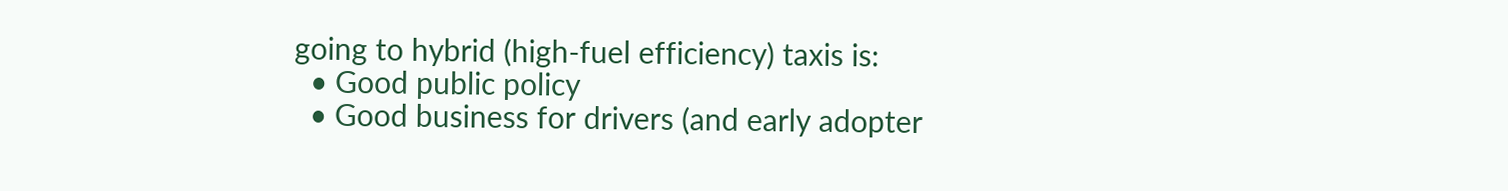going to hybrid (high-fuel efficiency) taxis is:
  • Good public policy
  • Good business for drivers (and early adopter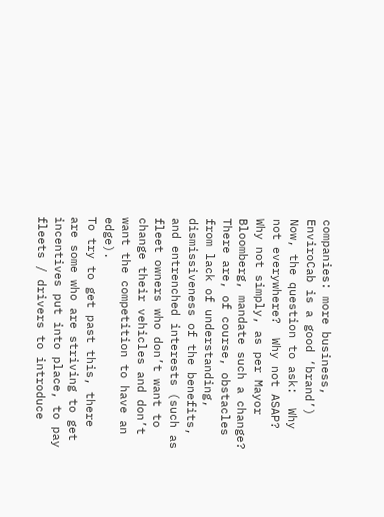companies: more business, EnviroCab is a good ‘brand’)
Now, the question to ask:  Why not everywhere?  Why not ASAP?  Why not simply, as per Mayor Bloomberg, mandate such a change?  There are, of course, obstacles from lack of understanding, dismissiveness of the benefits, and entrenched interests (such as fleet owners who don’t want to change their vehicles and don’t want the competition to have an edge).
To try to get past this, there are some who are striving to get incentives put into place, to pay fleets / drivers to introduce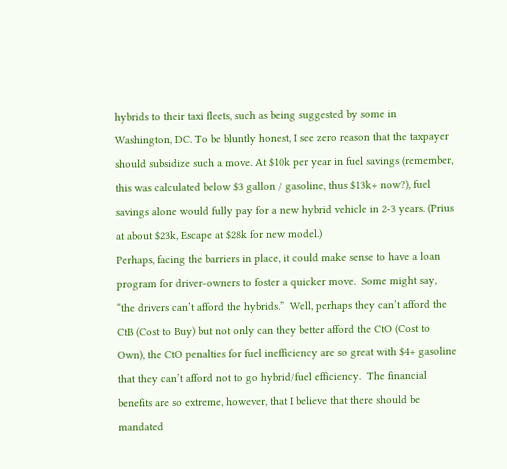hybrids to their taxi fleets, such as being suggested by some in Washington, DC. To be bluntly honest, I see zero reason that the taxpayer should subsidize such a move. At $10k per year in fuel savings (remember, this was calculated below $3 gallon / gasoline, thus $13k+ now?), fuel savings alone would fully pay for a new hybrid vehicle in 2-3 years. (Prius at about $23k, Escape at $28k for new model.)
Perhaps, facing the barriers in place, it could make sense to have a loan program for driver-owners to foster a quicker move.  Some might say, “the drivers can’t afford the hybrids.”  Well, perhaps they can’t afford the CtB (Cost to Buy) but not only can they better afford the CtO (Cost to Own), the CtO penalties for fuel inefficiency are so great with $4+ gasoline that they can’t afford not to go hybrid/fuel efficiency.  The financial benefits are so extreme, however, that I believe that there should be mandated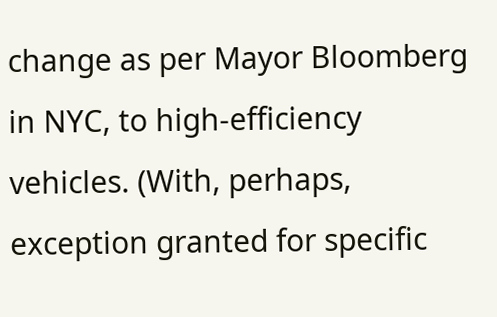change as per Mayor Bloomberg in NYC, to high-efficiency vehicles. (With, perhaps, exception granted for specific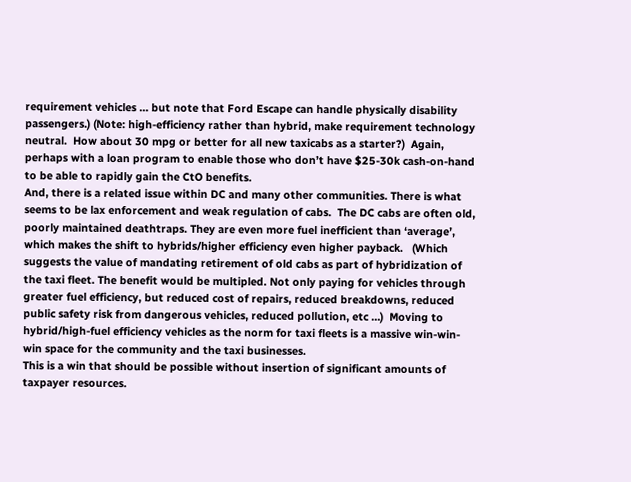requirement vehicles … but note that Ford Escape can handle physically disability passengers.) (Note: high-efficiency rather than hybrid, make requirement technology neutral.  How about 30 mpg or better for all new taxicabs as a starter?)  Again, perhaps with a loan program to enable those who don’t have $25-30k cash-on-hand to be able to rapidly gain the CtO benefits.
And, there is a related issue within DC and many other communities. There is what seems to be lax enforcement and weak regulation of cabs.  The DC cabs are often old, poorly maintained deathtraps. They are even more fuel inefficient than ‘average’, which makes the shift to hybrids/higher efficiency even higher payback.   (Which suggests the value of mandating retirement of old cabs as part of hybridization of the taxi fleet. The benefit would be multipled. Not only paying for vehicles through greater fuel efficiency, but reduced cost of repairs, reduced breakdowns, reduced public safety risk from dangerous vehicles, reduced pollution, etc …)  Moving to hybrid/high-fuel efficiency vehicles as the norm for taxi fleets is a massive win-win-win space for the community and the taxi businesses.
This is a win that should be possible without insertion of significant amounts of taxpayer resources.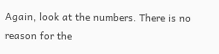Again, look at the numbers. There is no reason for the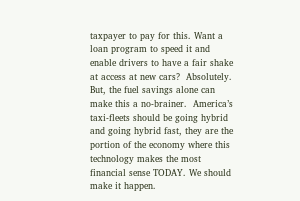taxpayer to pay for this. Want a loan program to speed it and enable drivers to have a fair shake at access at new cars?  Absolutely. But, the fuel savings alone can make this a no-brainer.  America’s taxi-fleets should be going hybrid and going hybrid fast, they are the portion of the economy where this technology makes the most financial sense TODAY. We should make it happen.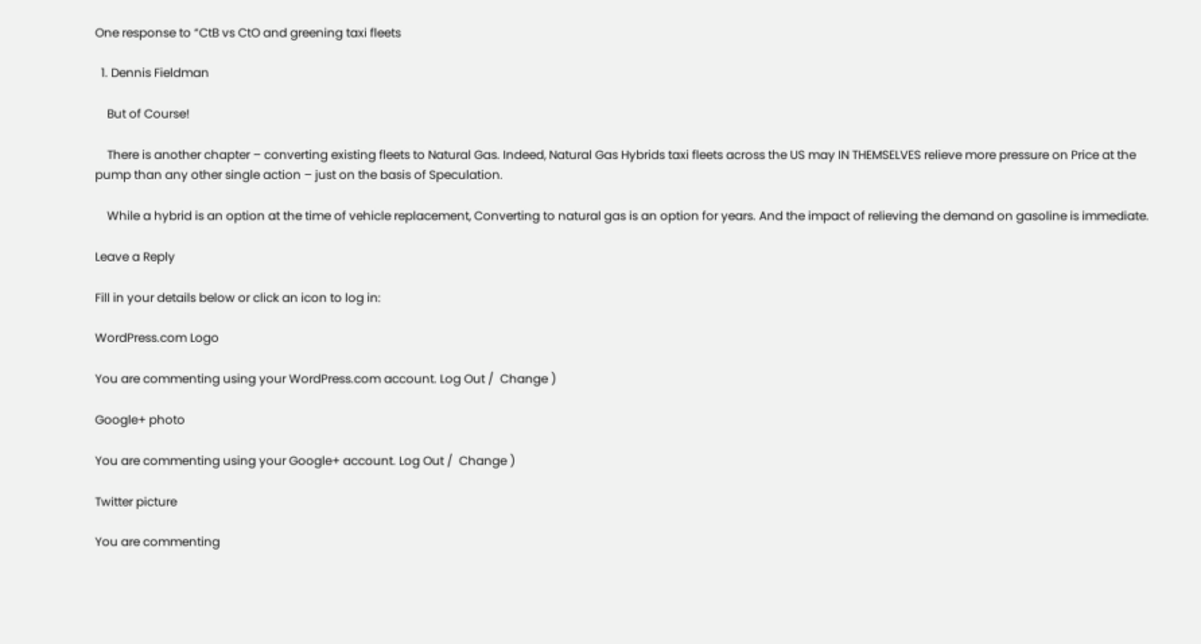One response to “CtB vs CtO and greening taxi fleets

  1. Dennis Fieldman

    But of Course!

    There is another chapter – converting existing fleets to Natural Gas. Indeed, Natural Gas Hybrids taxi fleets across the US may IN THEMSELVES relieve more pressure on Price at the pump than any other single action – just on the basis of Speculation.

    While a hybrid is an option at the time of vehicle replacement, Converting to natural gas is an option for years. And the impact of relieving the demand on gasoline is immediate.

Leave a Reply

Fill in your details below or click an icon to log in:

WordPress.com Logo

You are commenting using your WordPress.com account. Log Out /  Change )

Google+ photo

You are commenting using your Google+ account. Log Out /  Change )

Twitter picture

You are commenting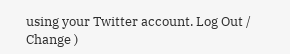using your Twitter account. Log Out /  Change )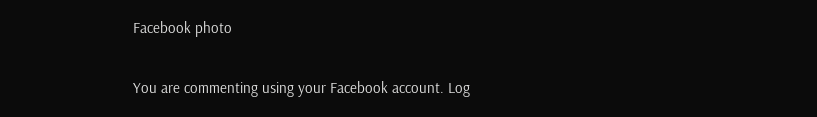Facebook photo

You are commenting using your Facebook account. Log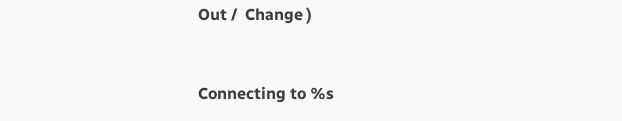Out /  Change )


Connecting to %s